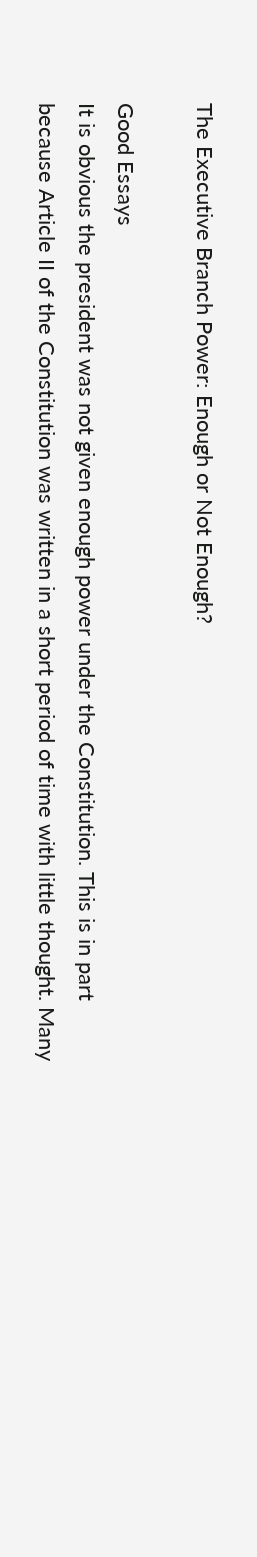The Executive Branch Power: Enough or Not Enough?

Good Essays
It is obvious the president was not given enough power under the Constitution. This is in part because Article II of the Constitution was written in a short period of time with little thought. Many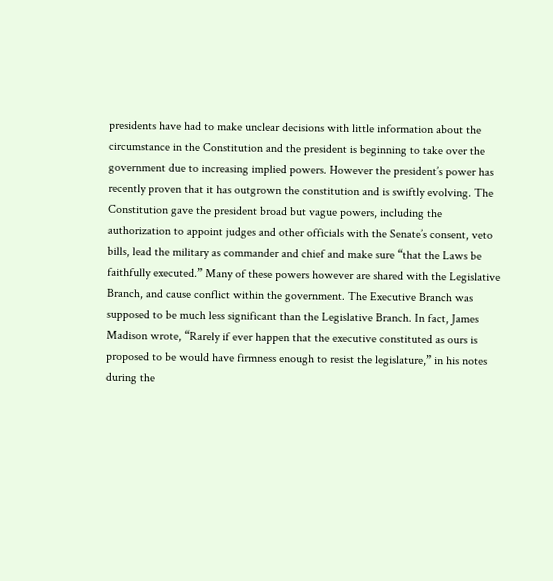presidents have had to make unclear decisions with little information about the circumstance in the Constitution and the president is beginning to take over the government due to increasing implied powers. However the president’s power has recently proven that it has outgrown the constitution and is swiftly evolving. The Constitution gave the president broad but vague powers, including the authorization to appoint judges and other officials with the Senate’s consent, veto bills, lead the military as commander and chief and make sure “that the Laws be faithfully executed.” Many of these powers however are shared with the Legislative Branch, and cause conflict within the government. The Executive Branch was supposed to be much less significant than the Legislative Branch. In fact, James Madison wrote, “Rarely if ever happen that the executive constituted as ours is proposed to be would have firmness enough to resist the legislature,” in his notes during the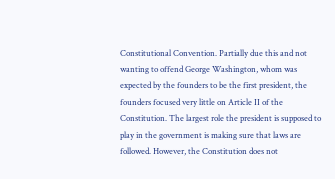Constitutional Convention. Partially due this and not wanting to offend George Washington, whom was expected by the founders to be the first president, the founders focused very little on Article II of the Constitution. The largest role the president is supposed to play in the government is making sure that laws are followed. However, the Constitution does not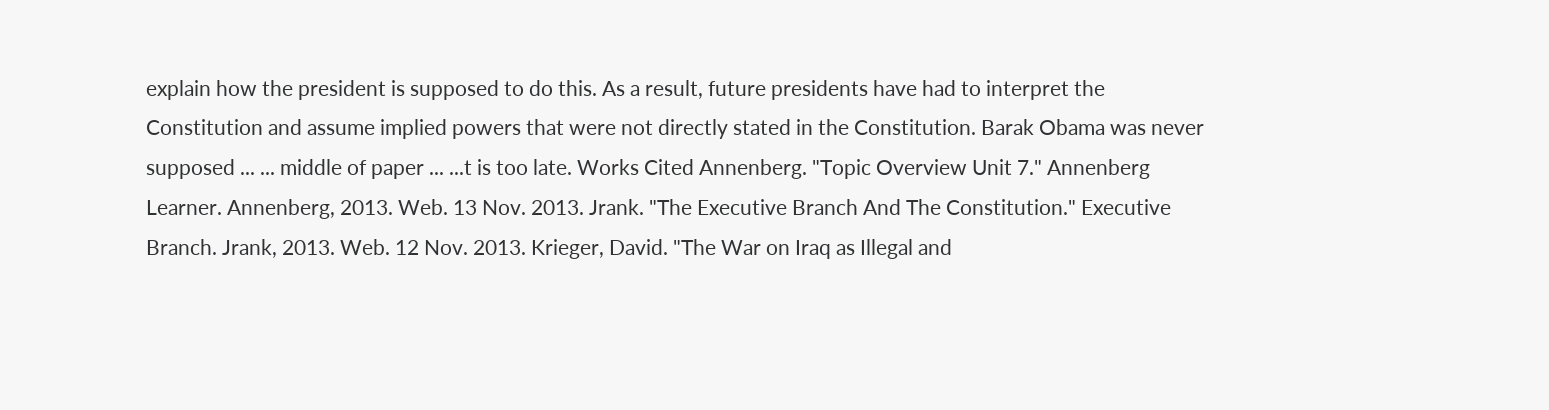explain how the president is supposed to do this. As a result, future presidents have had to interpret the Constitution and assume implied powers that were not directly stated in the Constitution. Barak Obama was never supposed ... ... middle of paper ... ...t is too late. Works Cited Annenberg. "Topic Overview Unit 7." Annenberg Learner. Annenberg, 2013. Web. 13 Nov. 2013. Jrank. "The Executive Branch And The Constitution." Executive Branch. Jrank, 2013. Web. 12 Nov. 2013. Krieger, David. "The War on Iraq as Illegal and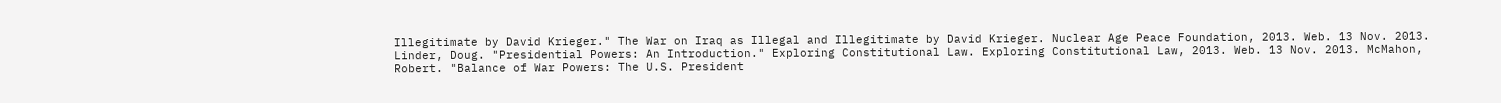Illegitimate by David Krieger." The War on Iraq as Illegal and Illegitimate by David Krieger. Nuclear Age Peace Foundation, 2013. Web. 13 Nov. 2013. Linder, Doug. "Presidential Powers: An Introduction." Exploring Constitutional Law. Exploring Constitutional Law, 2013. Web. 13 Nov. 2013. McMahon, Robert. "Balance of War Powers: The U.S. President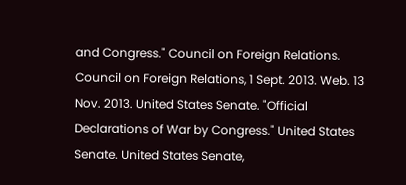and Congress." Council on Foreign Relations. Council on Foreign Relations, 1 Sept. 2013. Web. 13 Nov. 2013. United States Senate. "Official Declarations of War by Congress." United States Senate. United States Senate,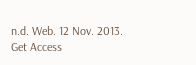n.d. Web. 12 Nov. 2013.
Get Access